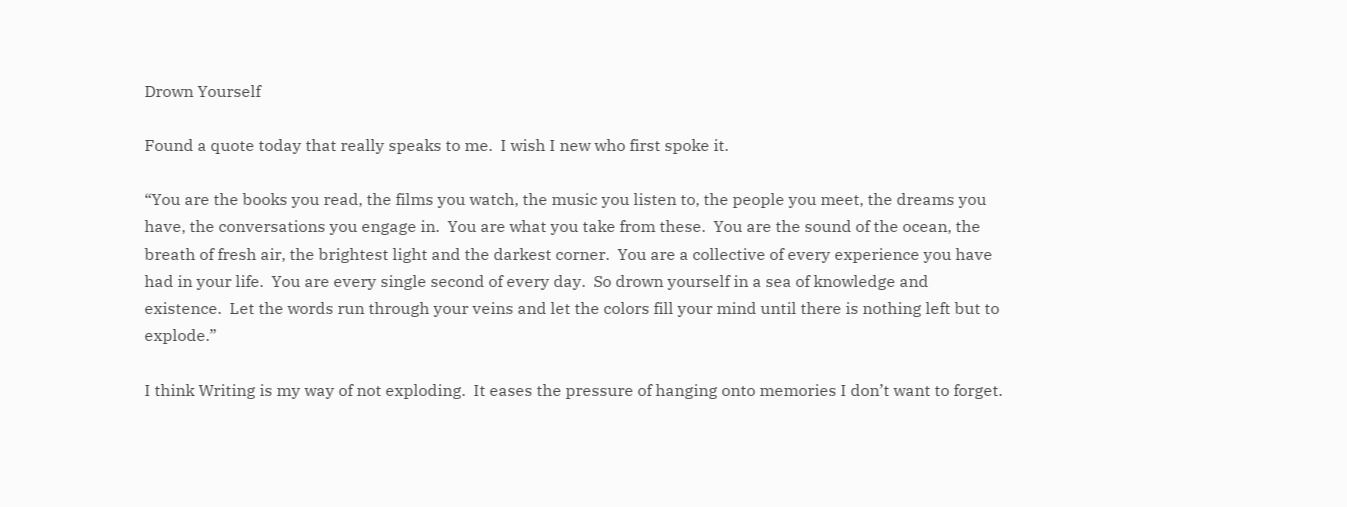Drown Yourself

Found a quote today that really speaks to me.  I wish I new who first spoke it.

“You are the books you read, the films you watch, the music you listen to, the people you meet, the dreams you have, the conversations you engage in.  You are what you take from these.  You are the sound of the ocean, the breath of fresh air, the brightest light and the darkest corner.  You are a collective of every experience you have had in your life.  You are every single second of every day.  So drown yourself in a sea of knowledge and existence.  Let the words run through your veins and let the colors fill your mind until there is nothing left but to explode.”

I think Writing is my way of not exploding.  It eases the pressure of hanging onto memories I don’t want to forget.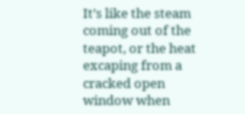It’s like the steam coming out of the teapot, or the heat excaping from a cracked open window when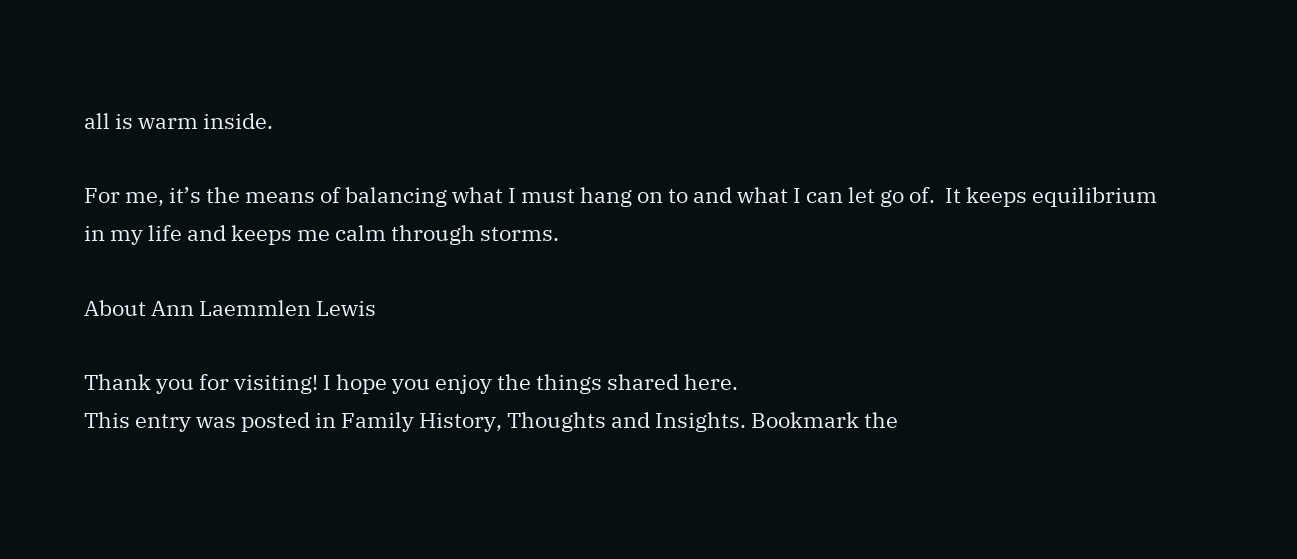all is warm inside.

For me, it’s the means of balancing what I must hang on to and what I can let go of.  It keeps equilibrium in my life and keeps me calm through storms.

About Ann Laemmlen Lewis

Thank you for visiting! I hope you enjoy the things shared here.
This entry was posted in Family History, Thoughts and Insights. Bookmark the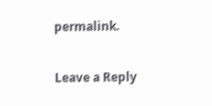permalink.

Leave a Reply